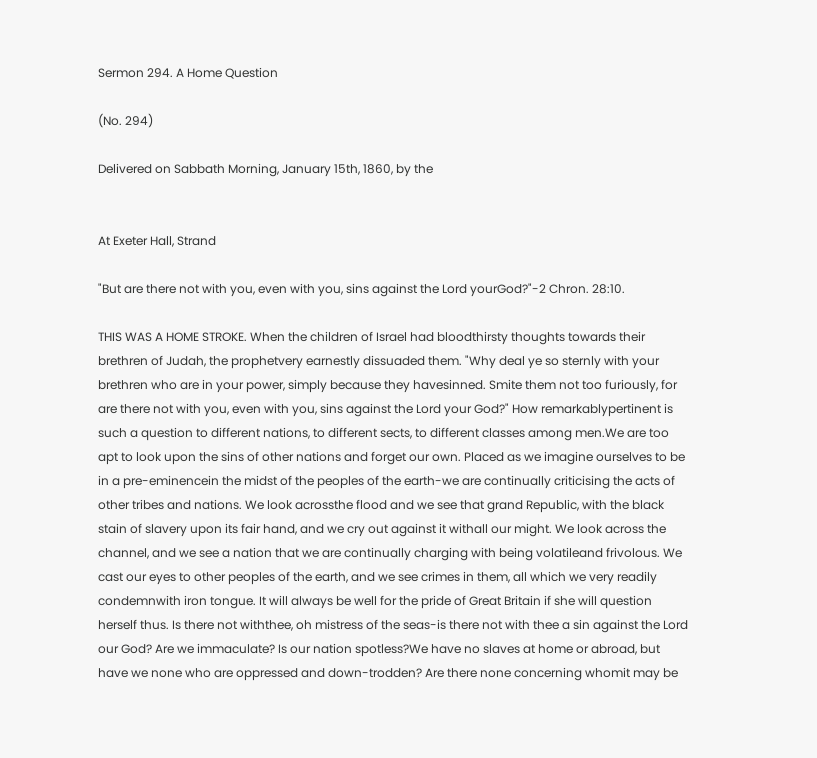Sermon 294. A Home Question

(No. 294)

Delivered on Sabbath Morning, January 15th, 1860, by the


At Exeter Hall, Strand

"But are there not with you, even with you, sins against the Lord yourGod?"-2 Chron. 28:10.

THIS WAS A HOME STROKE. When the children of Israel had bloodthirsty thoughts towards their brethren of Judah, the prophetvery earnestly dissuaded them. "Why deal ye so sternly with your brethren who are in your power, simply because they havesinned. Smite them not too furiously, for are there not with you, even with you, sins against the Lord your God?" How remarkablypertinent is such a question to different nations, to different sects, to different classes among men.We are too apt to look upon the sins of other nations and forget our own. Placed as we imagine ourselves to be in a pre-eminencein the midst of the peoples of the earth-we are continually criticising the acts of other tribes and nations. We look acrossthe flood and we see that grand Republic, with the black stain of slavery upon its fair hand, and we cry out against it withall our might. We look across the channel, and we see a nation that we are continually charging with being volatileand frivolous. We cast our eyes to other peoples of the earth, and we see crimes in them, all which we very readily condemnwith iron tongue. It will always be well for the pride of Great Britain if she will question herself thus. Is there not withthee, oh mistress of the seas-is there not with thee a sin against the Lord our God? Are we immaculate? Is our nation spotless?We have no slaves at home or abroad, but have we none who are oppressed and down-trodden? Are there none concerning whomit may be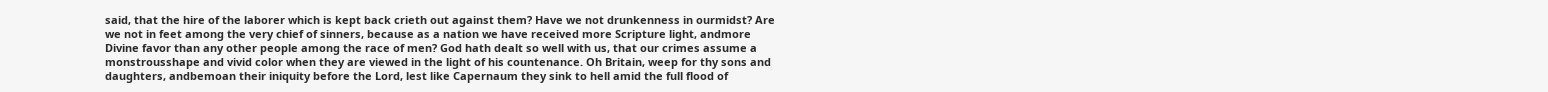said, that the hire of the laborer which is kept back crieth out against them? Have we not drunkenness in ourmidst? Are we not in feet among the very chief of sinners, because as a nation we have received more Scripture light, andmore Divine favor than any other people among the race of men? God hath dealt so well with us, that our crimes assume a monstrousshape and vivid color when they are viewed in the light of his countenance. Oh Britain, weep for thy sons and daughters, andbemoan their iniquity before the Lord, lest like Capernaum they sink to hell amid the full flood of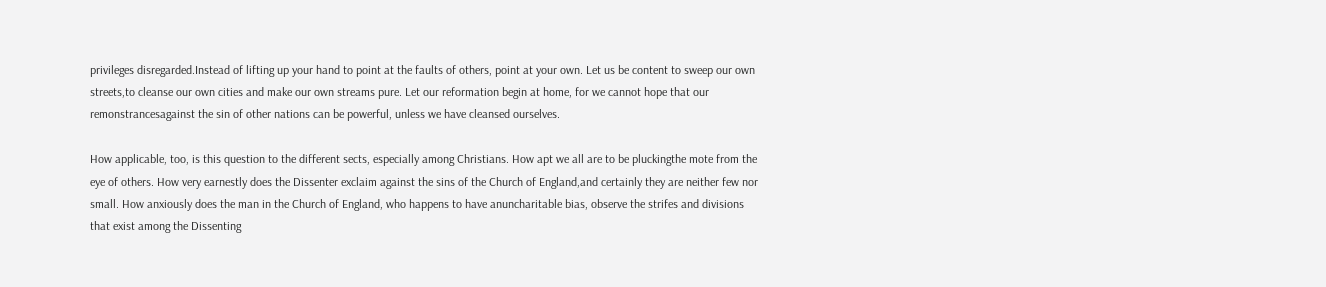privileges disregarded.Instead of lifting up your hand to point at the faults of others, point at your own. Let us be content to sweep our own streets,to cleanse our own cities and make our own streams pure. Let our reformation begin at home, for we cannot hope that our remonstrancesagainst the sin of other nations can be powerful, unless we have cleansed ourselves.

How applicable, too, is this question to the different sects, especially among Christians. How apt we all are to be pluckingthe mote from the eye of others. How very earnestly does the Dissenter exclaim against the sins of the Church of England,and certainly they are neither few nor small. How anxiously does the man in the Church of England, who happens to have anuncharitable bias, observe the strifes and divisions that exist among the Dissenting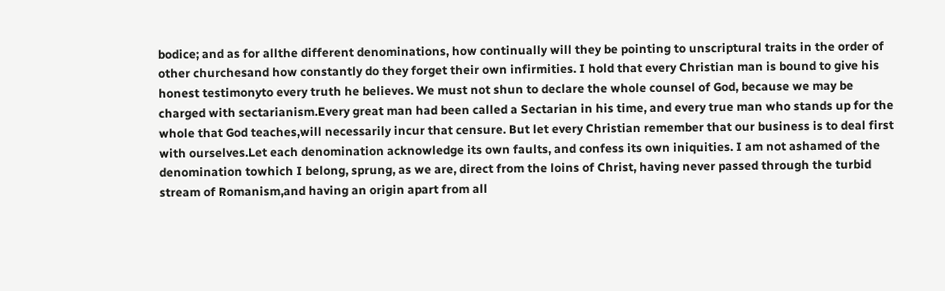bodice; and as for allthe different denominations, how continually will they be pointing to unscriptural traits in the order of other churchesand how constantly do they forget their own infirmities. I hold that every Christian man is bound to give his honest testimonyto every truth he believes. We must not shun to declare the whole counsel of God, because we may be charged with sectarianism.Every great man had been called a Sectarian in his time, and every true man who stands up for the whole that God teaches,will necessarily incur that censure. But let every Christian remember that our business is to deal first with ourselves.Let each denomination acknowledge its own faults, and confess its own iniquities. I am not ashamed of the denomination towhich I belong, sprung, as we are, direct from the loins of Christ, having never passed through the turbid stream of Romanism,and having an origin apart from all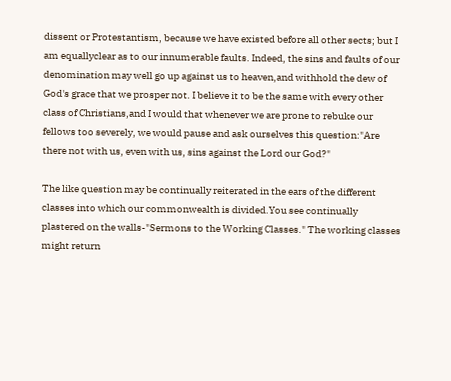dissent or Protestantism, because we have existed before all other sects; but I am equallyclear as to our innumerable faults. Indeed, the sins and faults of our denomination may well go up against us to heaven,and withhold the dew of God's grace that we prosper not. I believe it to be the same with every other class of Christians,and I would that whenever we are prone to rebuke our fellows too severely, we would pause and ask ourselves this question:"Are there not with us, even with us, sins against the Lord our God?"

The like question may be continually reiterated in the ears of the different classes into which our commonwealth is divided.You see continually plastered on the walls-"Sermons to the Working Classes." The working classes might return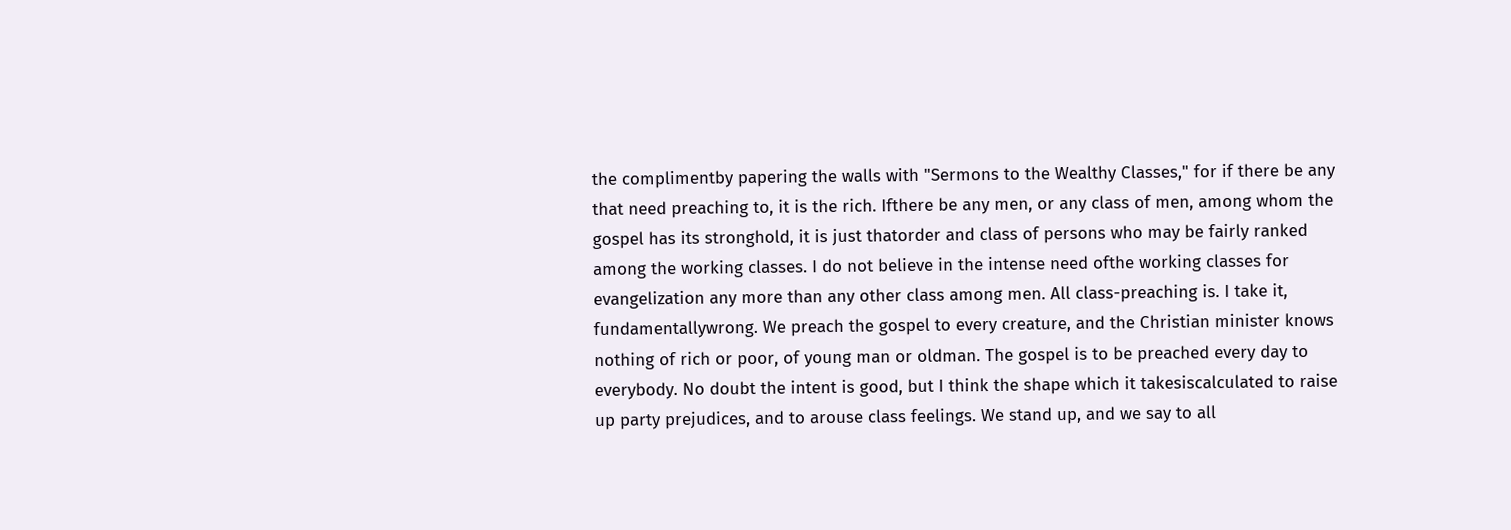the complimentby papering the walls with "Sermons to the Wealthy Classes," for if there be any that need preaching to, it is the rich. Ifthere be any men, or any class of men, among whom the gospel has its stronghold, it is just thatorder and class of persons who may be fairly ranked among the working classes. I do not believe in the intense need ofthe working classes for evangelization any more than any other class among men. All class-preaching is. I take it, fundamentallywrong. We preach the gospel to every creature, and the Christian minister knows nothing of rich or poor, of young man or oldman. The gospel is to be preached every day to everybody. No doubt the intent is good, but I think the shape which it takesiscalculated to raise up party prejudices, and to arouse class feelings. We stand up, and we say to all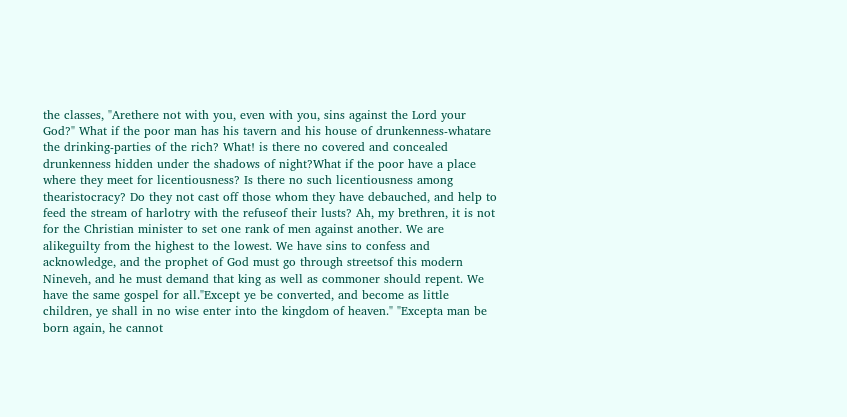the classes, "Arethere not with you, even with you, sins against the Lord your God?" What if the poor man has his tavern and his house of drunkenness-whatare the drinking-parties of the rich? What! is there no covered and concealed drunkenness hidden under the shadows of night?What if the poor have a place where they meet for licentiousness? Is there no such licentiousness among thearistocracy? Do they not cast off those whom they have debauched, and help to feed the stream of harlotry with the refuseof their lusts? Ah, my brethren, it is not for the Christian minister to set one rank of men against another. We are alikeguilty from the highest to the lowest. We have sins to confess and acknowledge, and the prophet of God must go through streetsof this modern Nineveh, and he must demand that king as well as commoner should repent. We have the same gospel for all."Except ye be converted, and become as little children, ye shall in no wise enter into the kingdom of heaven." "Excepta man be born again, he cannot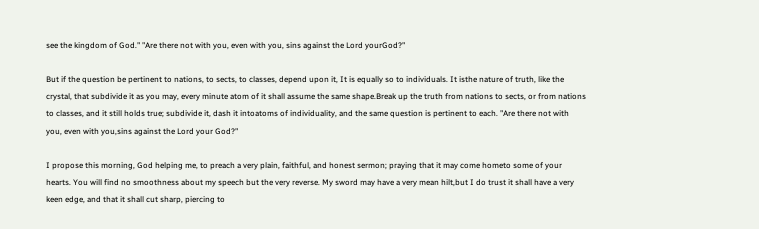see the kingdom of God." "Are there not with you, even with you, sins against the Lord yourGod?"

But if the question be pertinent to nations, to sects, to classes, depend upon it, It is equally so to individuals. It isthe nature of truth, like the crystal, that subdivide it as you may, every minute atom of it shall assume the same shape.Break up the truth from nations to sects, or from nations to classes, and it still holds true; subdivide it, dash it intoatoms of individuality, and the same question is pertinent to each. "Are there not with you, even with you,sins against the Lord your God?"

I propose this morning, God helping me, to preach a very plain, faithful, and honest sermon; praying that it may come hometo some of your hearts. You will find no smoothness about my speech but the very reverse. My sword may have a very mean hilt,but I do trust it shall have a very keen edge, and that it shall cut sharp, piercing to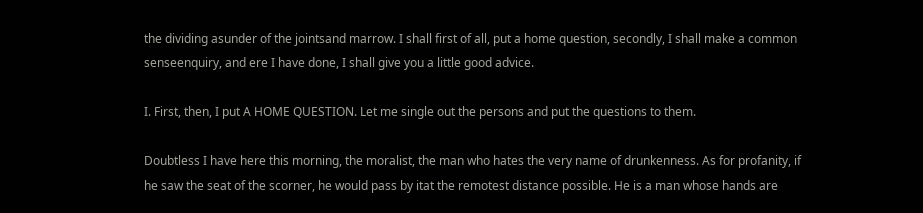the dividing asunder of the jointsand marrow. I shall first of all, put a home question, secondly, I shall make a common senseenquiry, and ere I have done, I shall give you a little good advice.

I. First, then, I put A HOME QUESTION. Let me single out the persons and put the questions to them.

Doubtless I have here this morning, the moralist, the man who hates the very name of drunkenness. As for profanity, if he saw the seat of the scorner, he would pass by itat the remotest distance possible. He is a man whose hands are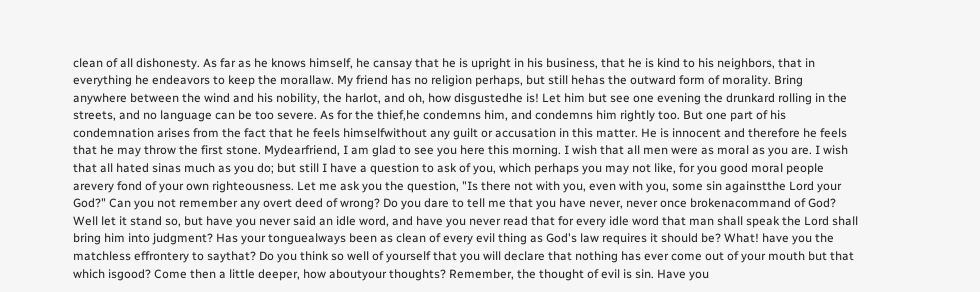clean of all dishonesty. As far as he knows himself, he cansay that he is upright in his business, that he is kind to his neighbors, that in everything he endeavors to keep the morallaw. My friend has no religion perhaps, but still hehas the outward form of morality. Bring anywhere between the wind and his nobility, the harlot, and oh, how disgustedhe is! Let him but see one evening the drunkard rolling in the streets, and no language can be too severe. As for the thief,he condemns him, and condemns him rightly too. But one part of his condemnation arises from the fact that he feels himselfwithout any guilt or accusation in this matter. He is innocent and therefore he feels that he may throw the first stone. Mydearfriend, I am glad to see you here this morning. I wish that all men were as moral as you are. I wish that all hated sinas much as you do; but still I have a question to ask of you, which perhaps you may not like, for you good moral people arevery fond of your own righteousness. Let me ask you the question, "Is there not with you, even with you, some sin againstthe Lord your God?" Can you not remember any overt deed of wrong? Do you dare to tell me that you have never, never once brokenacommand of God? Well let it stand so, but have you never said an idle word, and have you never read that for every idle word that man shall speak the Lord shall bring him into judgment? Has your tonguealways been as clean of every evil thing as God's law requires it should be? What! have you the matchless effrontery to saythat? Do you think so well of yourself that you will declare that nothing has ever come out of your mouth but that which isgood? Come then a little deeper, how aboutyour thoughts? Remember, the thought of evil is sin. Have you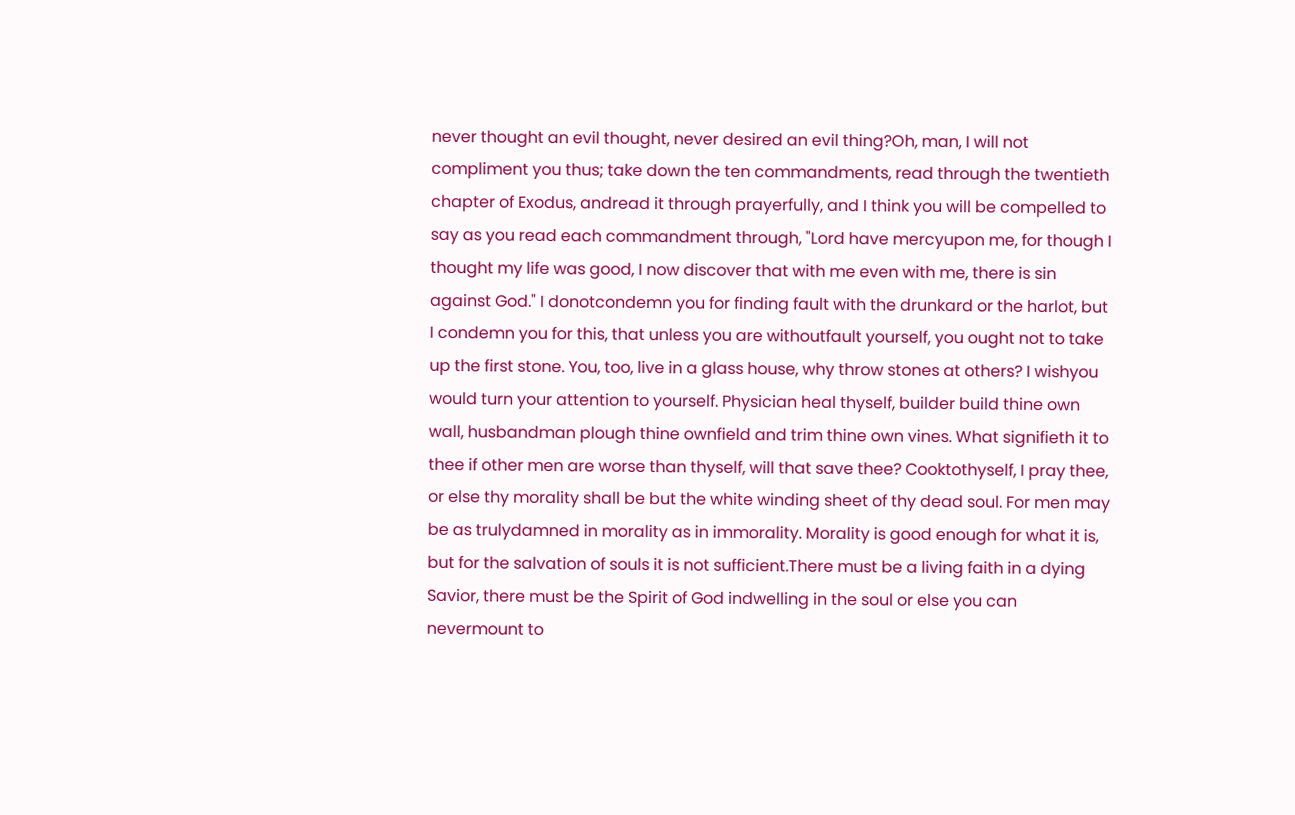never thought an evil thought, never desired an evil thing?Oh, man, I will not compliment you thus; take down the ten commandments, read through the twentieth chapter of Exodus, andread it through prayerfully, and I think you will be compelled to say as you read each commandment through, "Lord have mercyupon me, for though I thought my life was good, I now discover that with me even with me, there is sin against God." I donotcondemn you for finding fault with the drunkard or the harlot, but I condemn you for this, that unless you are withoutfault yourself, you ought not to take up the first stone. You, too, live in a glass house, why throw stones at others? I wishyou would turn your attention to yourself. Physician heal thyself, builder build thine own wall, husbandman plough thine ownfield and trim thine own vines. What signifieth it to thee if other men are worse than thyself, will that save thee? Cooktothyself, I pray thee, or else thy morality shall be but the white winding sheet of thy dead soul. For men may be as trulydamned in morality as in immorality. Morality is good enough for what it is, but for the salvation of souls it is not sufficient.There must be a living faith in a dying Savior, there must be the Spirit of God indwelling in the soul or else you can nevermount to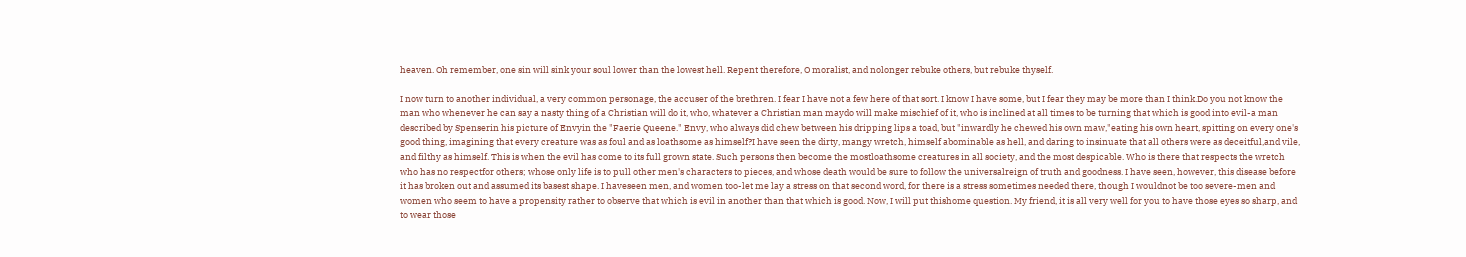heaven. Oh remember, one sin will sink your soul lower than the lowest hell. Repent therefore, O moralist, and nolonger rebuke others, but rebuke thyself.

I now turn to another individual, a very common personage, the accuser of the brethren. I fear I have not a few here of that sort. I know I have some, but I fear they may be more than I think.Do you not know the man who whenever he can say a nasty thing of a Christian will do it, who, whatever a Christian man maydo will make mischief of it, who is inclined at all times to be turning that which is good into evil-a man described by Spenserin his picture of Envyin the "Faerie Queene." Envy, who always did chew between his dripping lips a toad, but "inwardly he chewed his own maw,"eating his own heart, spitting on every one's good thing, imagining that every creature was as foul and as loathsome as himself?I have seen the dirty, mangy wretch, himself abominable as hell, and daring to insinuate that all others were as deceitful,and vile, and filthy as himself. This is when the evil has come to its full grown state. Such persons then become the mostloathsome creatures in all society, and the most despicable. Who is there that respects the wretch who has no respectfor others; whose only life is to pull other men's characters to pieces, and whose death would be sure to follow the universalreign of truth and goodness. I have seen, however, this disease before it has broken out and assumed its basest shape. I haveseen men, and women too-let me lay a stress on that second word, for there is a stress sometimes needed there, though I wouldnot be too severe-men and women who seem to have a propensity rather to observe that which is evil in another than that which is good. Now, I will put thishome question. My friend, it is all very well for you to have those eyes so sharp, and to wear those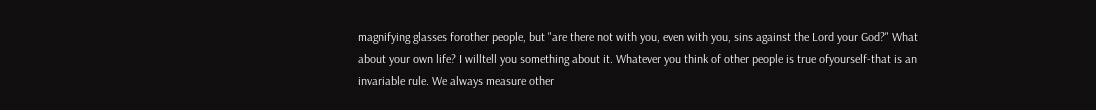magnifying glasses forother people, but "are there not with you, even with you, sins against the Lord your God?" What about your own life? I willtell you something about it. Whatever you think of other people is true ofyourself-that is an invariable rule. We always measure other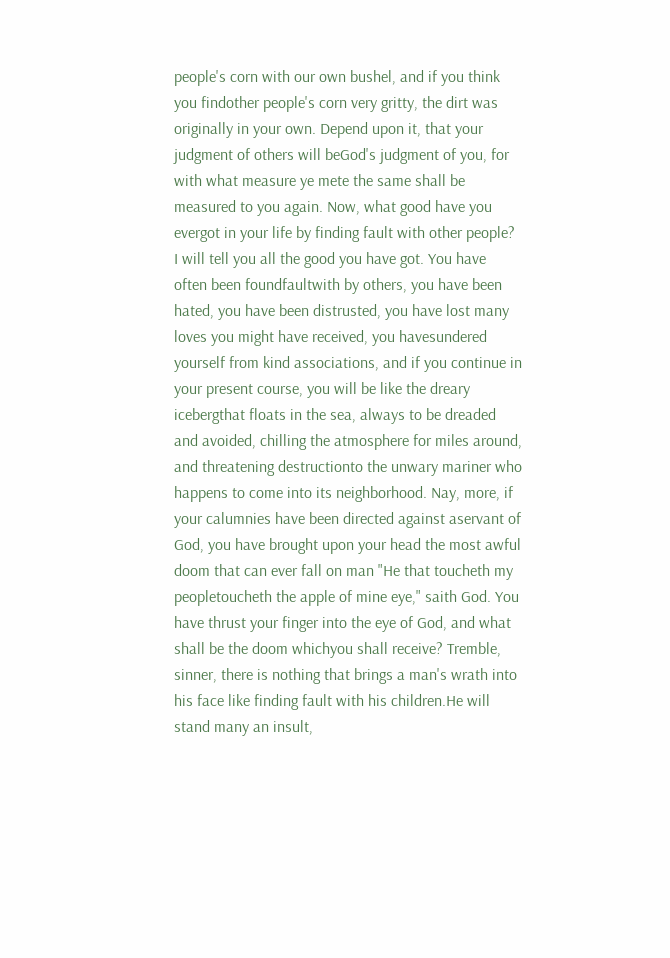people's corn with our own bushel, and if you think you findother people's corn very gritty, the dirt was originally in your own. Depend upon it, that your judgment of others will beGod's judgment of you, for with what measure ye mete the same shall be measured to you again. Now, what good have you evergot in your life by finding fault with other people? I will tell you all the good you have got. You have often been foundfaultwith by others, you have been hated, you have been distrusted, you have lost many loves you might have received, you havesundered yourself from kind associations, and if you continue in your present course, you will be like the dreary icebergthat floats in the sea, always to be dreaded and avoided, chilling the atmosphere for miles around, and threatening destructionto the unwary mariner who happens to come into its neighborhood. Nay, more, if your calumnies have been directed against aservant of God, you have brought upon your head the most awful doom that can ever fall on man "He that toucheth my peopletoucheth the apple of mine eye," saith God. You have thrust your finger into the eye of God, and what shall be the doom whichyou shall receive? Tremble, sinner, there is nothing that brings a man's wrath into his face like finding fault with his children.He will stand many an insult,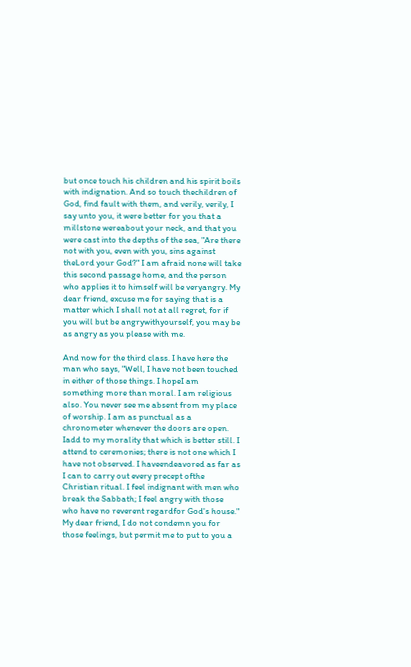but once touch his children and his spirit boils with indignation. And so touch thechildren of God, find fault with them, and verily, verily, I say unto you, it were better for you that a millstone wereabout your neck, and that you were cast into the depths of the sea, "Are there not with you, even with you, sins against theLord your God?" I am afraid none will take this second passage home, and the person who applies it to himself will be veryangry. My dear friend, excuse me for saying that is a matter which I shall not at all regret, for if you will but be angrywithyourself, you may be as angry as you please with me.

And now for the third class. I have here the man who says, "Well, I have not been touched in either of those things. I hopeI am something more than moral. I am religious also. You never see me absent from my place of worship. I am as punctual as a chronometer whenever the doors are open. Iadd to my morality that which is better still. I attend to ceremonies; there is not one which I have not observed. I haveendeavored as far as I can to carry out every precept ofthe Christian ritual. I feel indignant with men who break the Sabbath; I feel angry with those who have no reverent regardfor God's house." My dear friend, I do not condemn you for those feelings, but permit me to put to you a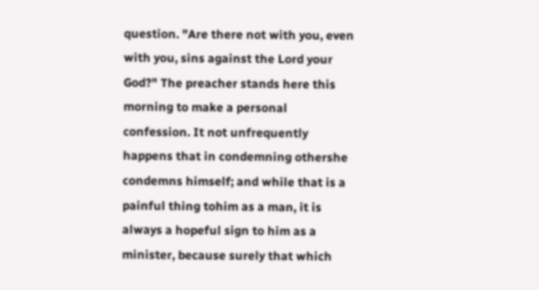question. "Are there not with you, even with you, sins against the Lord your God?" The preacher stands here this morning to make a personal confession. It not unfrequently happens that in condemning othershe condemns himself; and while that is a painful thing tohim as a man, it is always a hopeful sign to him as a minister, because surely that which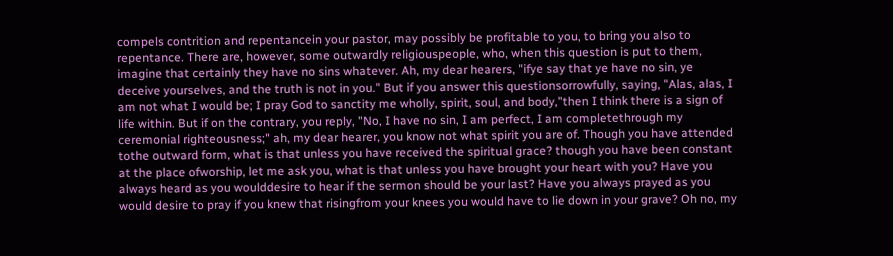compels contrition and repentancein your pastor, may possibly be profitable to you, to bring you also to repentance. There are, however, some outwardly religiouspeople, who, when this question is put to them, imagine that certainly they have no sins whatever. Ah, my dear hearers, "ifye say that ye have no sin, ye deceive yourselves, and the truth is not in you." But if you answer this questionsorrowfully, saying, "Alas, alas, I am not what I would be; I pray God to sanctity me wholly, spirit, soul, and body,"then I think there is a sign of life within. But if on the contrary, you reply, "No, I have no sin, I am perfect, I am completethrough my ceremonial righteousness;" ah, my dear hearer, you know not what spirit you are of. Though you have attended tothe outward form, what is that unless you have received the spiritual grace? though you have been constant at the place ofworship, let me ask you, what is that unless you have brought your heart with you? Have you always heard as you woulddesire to hear if the sermon should be your last? Have you always prayed as you would desire to pray if you knew that risingfrom your knees you would have to lie down in your grave? Oh no, my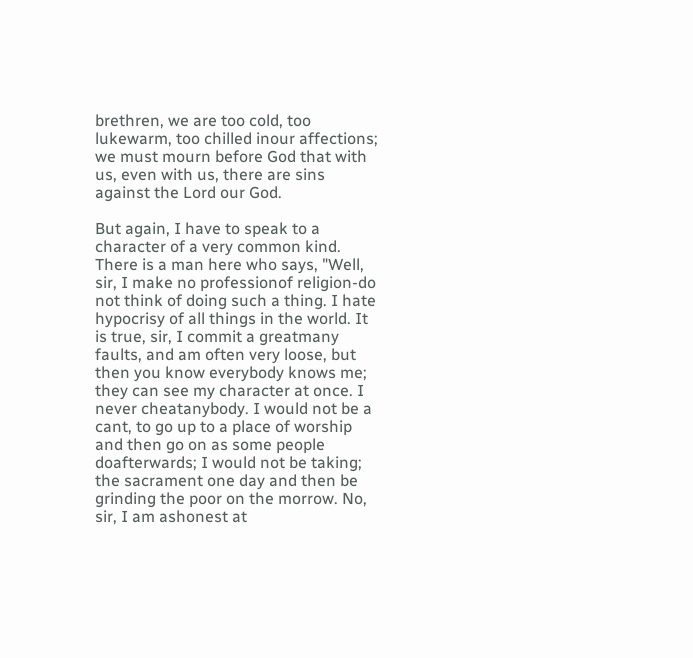brethren, we are too cold, too lukewarm, too chilled inour affections; we must mourn before God that with us, even with us, there are sins against the Lord our God.

But again, I have to speak to a character of a very common kind. There is a man here who says, "Well, sir, I make no professionof religion-do not think of doing such a thing. I hate hypocrisy of all things in the world. It is true, sir, I commit a greatmany faults, and am often very loose, but then you know everybody knows me; they can see my character at once. I never cheatanybody. I would not be a cant, to go up to a place of worship and then go on as some people doafterwards; I would not be taking; the sacrament one day and then be grinding the poor on the morrow. No, sir, I am ashonest at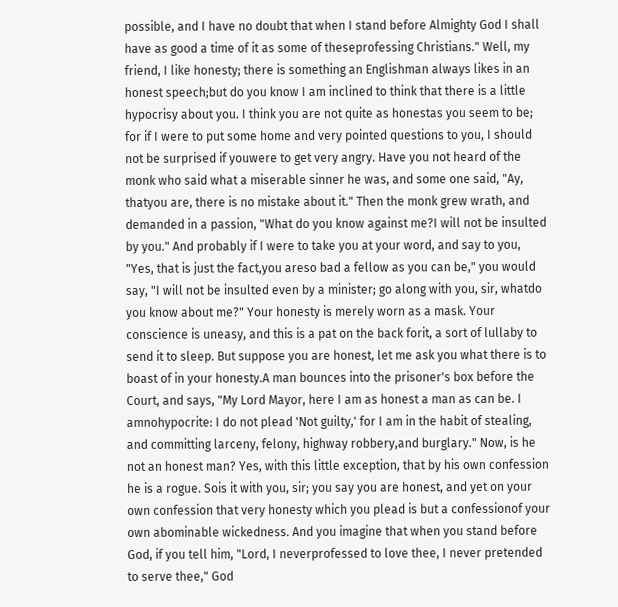possible, and I have no doubt that when I stand before Almighty God I shall have as good a time of it as some of theseprofessing Christians." Well, my friend, I like honesty; there is something an Englishman always likes in an honest speech;but do you know I am inclined to think that there is a little hypocrisy about you. I think you are not quite as honestas you seem to be; for if I were to put some home and very pointed questions to you, I should not be surprised if youwere to get very angry. Have you not heard of the monk who said what a miserable sinner he was, and some one said, "Ay, thatyou are, there is no mistake about it." Then the monk grew wrath, and demanded in a passion, "What do you know against me?I will not be insulted by you." And probably if I were to take you at your word, and say to you, "Yes, that is just the fact,you areso bad a fellow as you can be," you would say, "I will not be insulted even by a minister; go along with you, sir, whatdo you know about me?" Your honesty is merely worn as a mask. Your conscience is uneasy, and this is a pat on the back forit, a sort of lullaby to send it to sleep. But suppose you are honest, let me ask you what there is to boast of in your honesty.A man bounces into the prisoner's box before the Court, and says, "My Lord Mayor, here I am as honest a man as can be. I amnohypocrite: I do not plead 'Not guilty,' for I am in the habit of stealing, and committing larceny, felony, highway robbery,and burglary." Now, is he not an honest man? Yes, with this little exception, that by his own confession he is a rogue. Sois it with you, sir; you say you are honest, and yet on your own confession that very honesty which you plead is but a confessionof your own abominable wickedness. And you imagine that when you stand before God, if you tell him, "Lord, I neverprofessed to love thee, I never pretended to serve thee," God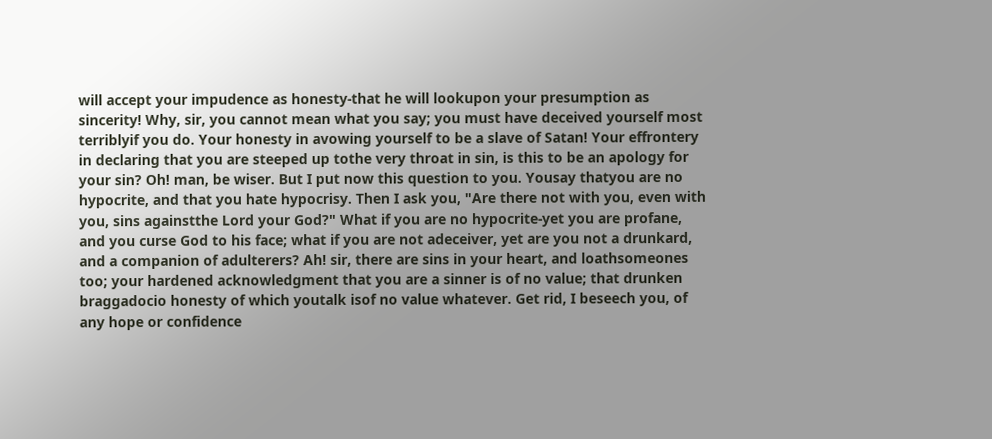will accept your impudence as honesty-that he will lookupon your presumption as sincerity! Why, sir, you cannot mean what you say; you must have deceived yourself most terriblyif you do. Your honesty in avowing yourself to be a slave of Satan! Your effrontery in declaring that you are steeped up tothe very throat in sin, is this to be an apology for your sin? Oh! man, be wiser. But I put now this question to you. Yousay thatyou are no hypocrite, and that you hate hypocrisy. Then I ask you, "Are there not with you, even with you, sins againstthe Lord your God?" What if you are no hypocrite-yet you are profane, and you curse God to his face; what if you are not adeceiver, yet are you not a drunkard, and a companion of adulterers? Ah! sir, there are sins in your heart, and loathsomeones too; your hardened acknowledgment that you are a sinner is of no value; that drunken braggadocio honesty of which youtalk isof no value whatever. Get rid, I beseech you, of any hope or confidence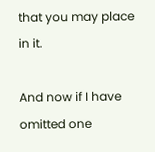that you may place in it.

And now if I have omitted one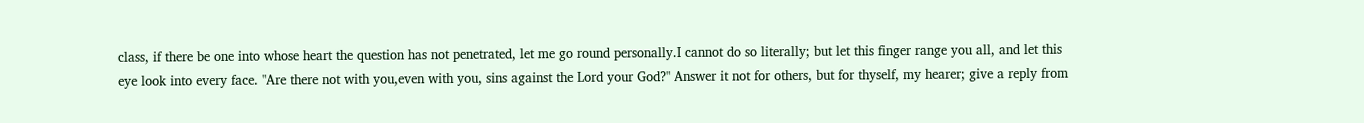class, if there be one into whose heart the question has not penetrated, let me go round personally.I cannot do so literally; but let this finger range you all, and let this eye look into every face. "Are there not with you,even with you, sins against the Lord your God?" Answer it not for others, but for thyself, my hearer; give a reply from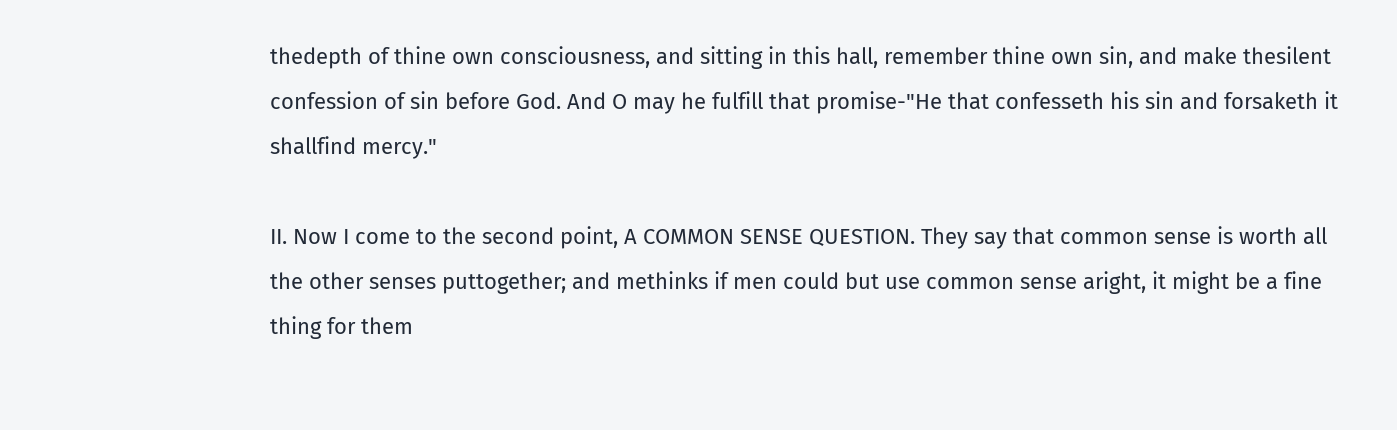thedepth of thine own consciousness, and sitting in this hall, remember thine own sin, and make thesilent confession of sin before God. And O may he fulfill that promise-"He that confesseth his sin and forsaketh it shallfind mercy."

II. Now I come to the second point, A COMMON SENSE QUESTION. They say that common sense is worth all the other senses puttogether; and methinks if men could but use common sense aright, it might be a fine thing for them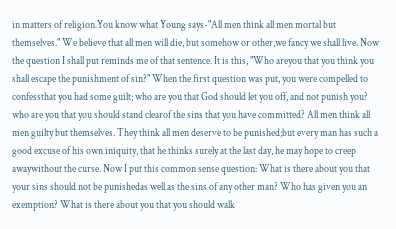in matters of religion.You know what Young says-"All men think all men mortal but themselves." We believe that all men will die, but somehow or other,we fancy we shall live. Now the question I shall put reminds me of that sentence. It is this, "Who areyou that you think you shall escape the punishment of sin?" When the first question was put, you were compelled to confessthat you had some guilt; who are you that God should let you off, and not punish you? who are you that you should stand clearof the sins that you have committed? All men think all men guilty but themselves. They think all men deserve to be punished;but every man has such a good excuse of his own iniquity, that he thinks surely at the last day, he may hope to creep awaywithout the curse. Now I put this common sense question: What is there about you that your sins should not be punishedas well as the sins of any other man? Who has given you an exemption? What is there about you that you should walk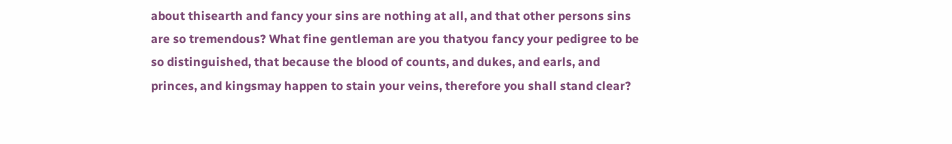about thisearth and fancy your sins are nothing at all, and that other persons sins are so tremendous? What fine gentleman are you thatyou fancy your pedigree to be so distinguished, that because the blood of counts, and dukes, and earls, and princes, and kingsmay happen to stain your veins, therefore you shall stand clear?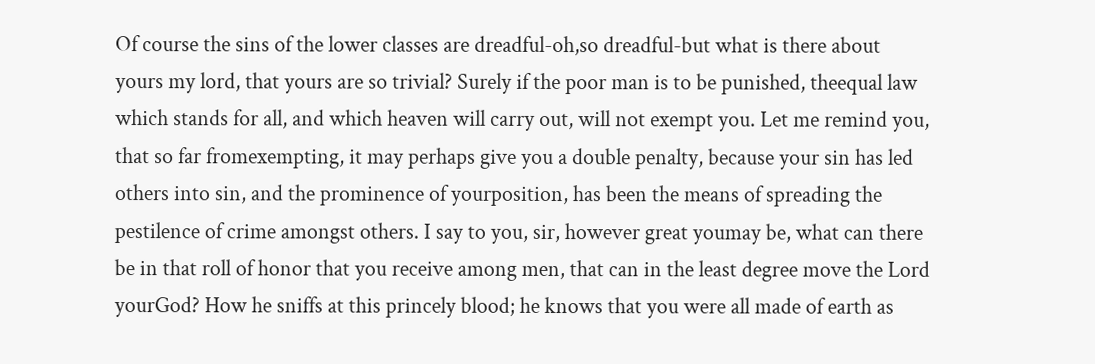Of course the sins of the lower classes are dreadful-oh,so dreadful-but what is there about yours my lord, that yours are so trivial? Surely if the poor man is to be punished, theequal law which stands for all, and which heaven will carry out, will not exempt you. Let me remind you, that so far fromexempting, it may perhaps give you a double penalty, because your sin has led others into sin, and the prominence of yourposition, has been the means of spreading the pestilence of crime amongst others. I say to you, sir, however great youmay be, what can there be in that roll of honor that you receive among men, that can in the least degree move the Lord yourGod? How he sniffs at this princely blood; he knows that you were all made of earth as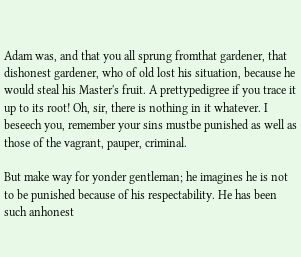Adam was, and that you all sprung fromthat gardener, that dishonest gardener, who of old lost his situation, because he would steal his Master's fruit. A prettypedigree if you trace it up to its root! Oh, sir, there is nothing in it whatever. I beseech you, remember your sins mustbe punished as well as those of the vagrant, pauper, criminal.

But make way for yonder gentleman; he imagines he is not to be punished because of his respectability. He has been such anhonest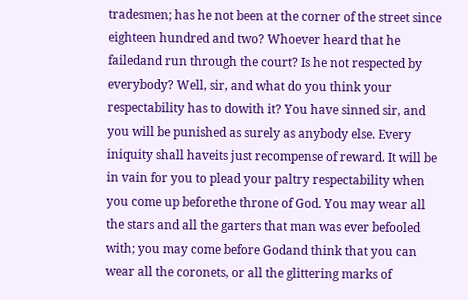tradesmen; has he not been at the corner of the street since eighteen hundred and two? Whoever heard that he failedand run through the court? Is he not respected by everybody? Well, sir, and what do you think your respectability has to dowith it? You have sinned sir, and you will be punished as surely as anybody else. Every iniquity shall haveits just recompense of reward. It will be in vain for you to plead your paltry respectability when you come up beforethe throne of God. You may wear all the stars and all the garters that man was ever befooled with; you may come before Godand think that you can wear all the coronets, or all the glittering marks of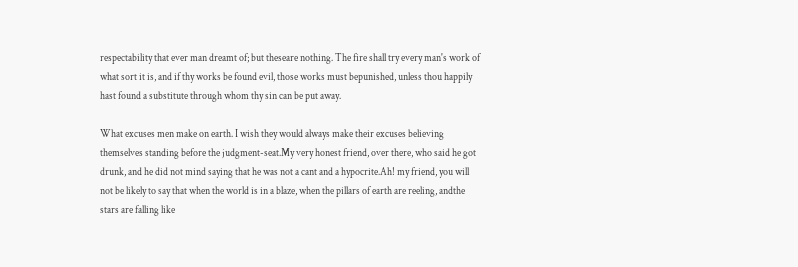respectability that ever man dreamt of; but theseare nothing. The fire shall try every man's work of what sort it is, and if thy works be found evil, those works must bepunished, unless thou happily hast found a substitute through whom thy sin can be put away.

What excuses men make on earth. I wish they would always make their excuses believing themselves standing before the judgment-seat.My very honest friend, over there, who said he got drunk, and he did not mind saying that he was not a cant and a hypocrite.Ah! my friend, you will not be likely to say that when the world is in a blaze, when the pillars of earth are reeling, andthe stars are falling like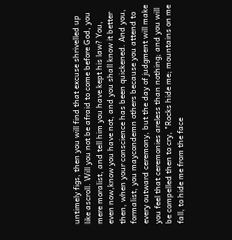untimely figs, then you will find that excuse shrivelled up like ascroll. Will you not be afraid to come before God, you mere moralist, and tell him you have kept his law? You, even now,know you have not, and you shall know it better then, when your conscience has been quickened. And you, formalist, you maycondemn others because you attend to every outward ceremony, but the day of judgment will make you feel that ceremonies areless than nothing; and you will be compelled then to cry, "Rocks hide me; mountains on me fall, to hide me from the face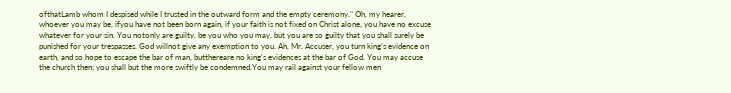ofthatLamb whom I despised while I trusted in the outward form and the empty ceremony." Oh, my hearer, whoever you may be, ifyou have not been born again, if your faith is not fixed on Christ alone, you have no excuse whatever for your sin. You notonly are guilty, be you who you may, but you are so guilty that you shall surely be punished for your trespasses. God willnot give any exemption to you. Ah, Mr. Accuser, you turn king's evidence on earth, and so hope to escape the bar of man, butthereare no king's evidences at the bar of God. You may accuse the church then; you shall but the more swiftly be condemned.You may rail against your fellow men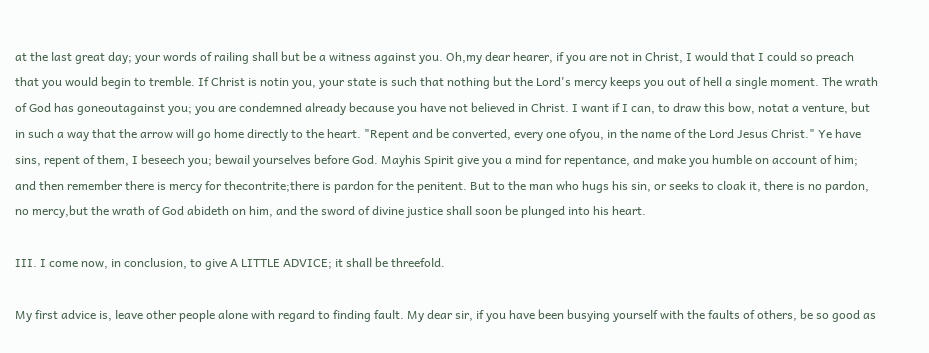at the last great day; your words of railing shall but be a witness against you. Oh,my dear hearer, if you are not in Christ, I would that I could so preach that you would begin to tremble. If Christ is notin you, your state is such that nothing but the Lord's mercy keeps you out of hell a single moment. The wrath of God has goneoutagainst you; you are condemned already because you have not believed in Christ. I want if I can, to draw this bow, notat a venture, but in such a way that the arrow will go home directly to the heart. "Repent and be converted, every one ofyou, in the name of the Lord Jesus Christ." Ye have sins, repent of them, I beseech you; bewail yourselves before God. Mayhis Spirit give you a mind for repentance, and make you humble on account of him; and then remember there is mercy for thecontrite;there is pardon for the penitent. But to the man who hugs his sin, or seeks to cloak it, there is no pardon, no mercy,but the wrath of God abideth on him, and the sword of divine justice shall soon be plunged into his heart.

III. I come now, in conclusion, to give A LITTLE ADVICE; it shall be threefold.

My first advice is, leave other people alone with regard to finding fault. My dear sir, if you have been busying yourself with the faults of others, be so good as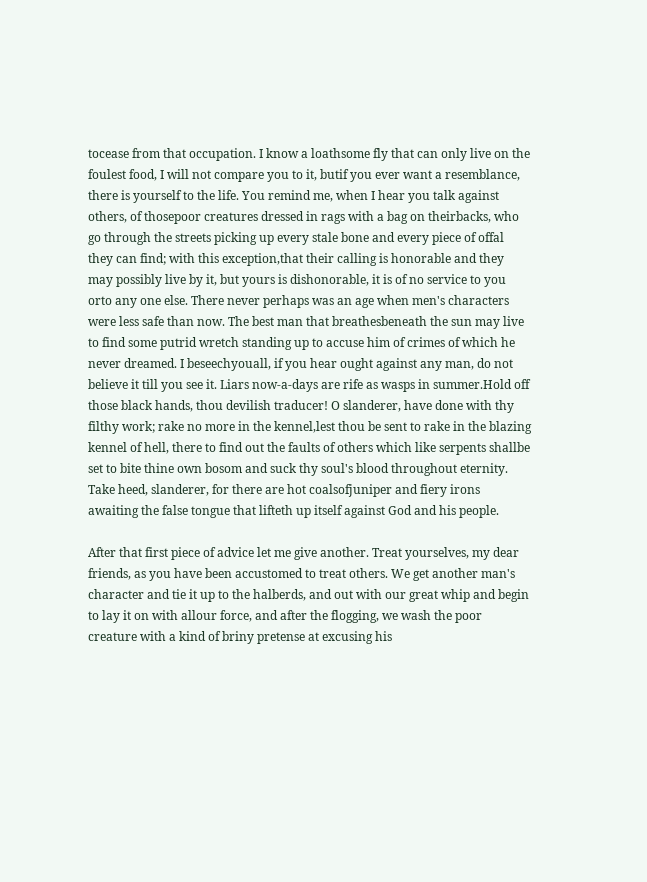tocease from that occupation. I know a loathsome fly that can only live on the foulest food, I will not compare you to it, butif you ever want a resemblance, there is yourself to the life. You remind me, when I hear you talk against others, of thosepoor creatures dressed in rags with a bag on theirbacks, who go through the streets picking up every stale bone and every piece of offal they can find; with this exception,that their calling is honorable and they may possibly live by it, but yours is dishonorable, it is of no service to you orto any one else. There never perhaps was an age when men's characters were less safe than now. The best man that breathesbeneath the sun may live to find some putrid wretch standing up to accuse him of crimes of which he never dreamed. I beseechyouall, if you hear ought against any man, do not believe it till you see it. Liars now-a-days are rife as wasps in summer.Hold off those black hands, thou devilish traducer! O slanderer, have done with thy filthy work; rake no more in the kennel,lest thou be sent to rake in the blazing kennel of hell, there to find out the faults of others which like serpents shallbe set to bite thine own bosom and suck thy soul's blood throughout eternity. Take heed, slanderer, for there are hot coalsofjuniper and fiery irons awaiting the false tongue that lifteth up itself against God and his people.

After that first piece of advice let me give another. Treat yourselves, my dear friends, as you have been accustomed to treat others. We get another man's character and tie it up to the halberds, and out with our great whip and begin to lay it on with allour force, and after the flogging, we wash the poor creature with a kind of briny pretense at excusing his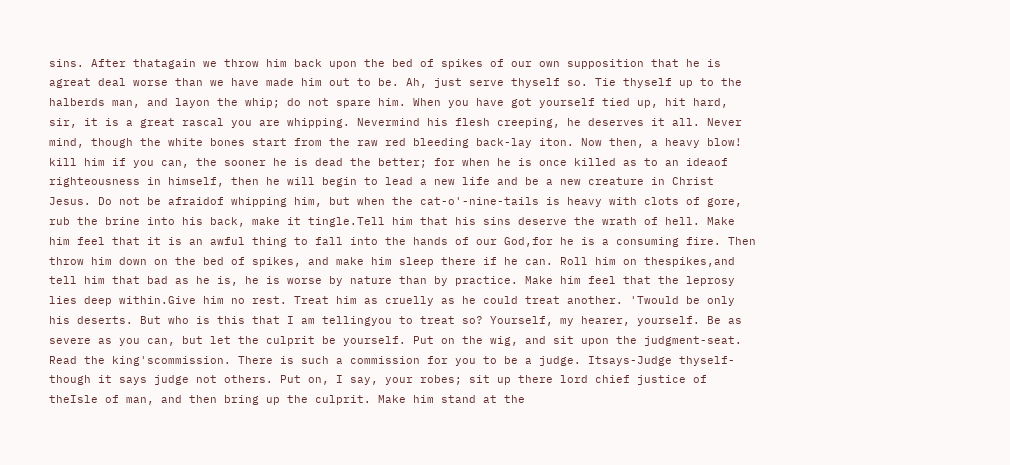sins. After thatagain we throw him back upon the bed of spikes of our own supposition that he is agreat deal worse than we have made him out to be. Ah, just serve thyself so. Tie thyself up to the halberds man, and layon the whip; do not spare him. When you have got yourself tied up, hit hard, sir, it is a great rascal you are whipping. Nevermind his flesh creeping, he deserves it all. Never mind, though the white bones start from the raw red bleeding back-lay iton. Now then, a heavy blow! kill him if you can, the sooner he is dead the better; for when he is once killed as to an ideaof righteousness in himself, then he will begin to lead a new life and be a new creature in Christ Jesus. Do not be afraidof whipping him, but when the cat-o'-nine-tails is heavy with clots of gore, rub the brine into his back, make it tingle.Tell him that his sins deserve the wrath of hell. Make him feel that it is an awful thing to fall into the hands of our God,for he is a consuming fire. Then throw him down on the bed of spikes, and make him sleep there if he can. Roll him on thespikes,and tell him that bad as he is, he is worse by nature than by practice. Make him feel that the leprosy lies deep within.Give him no rest. Treat him as cruelly as he could treat another. 'Twould be only his deserts. But who is this that I am tellingyou to treat so? Yourself, my hearer, yourself. Be as severe as you can, but let the culprit be yourself. Put on the wig, and sit upon the judgment-seat. Read the king'scommission. There is such a commission for you to be a judge. Itsays-Judge thyself-though it says judge not others. Put on, I say, your robes; sit up there lord chief justice of theIsle of man, and then bring up the culprit. Make him stand at the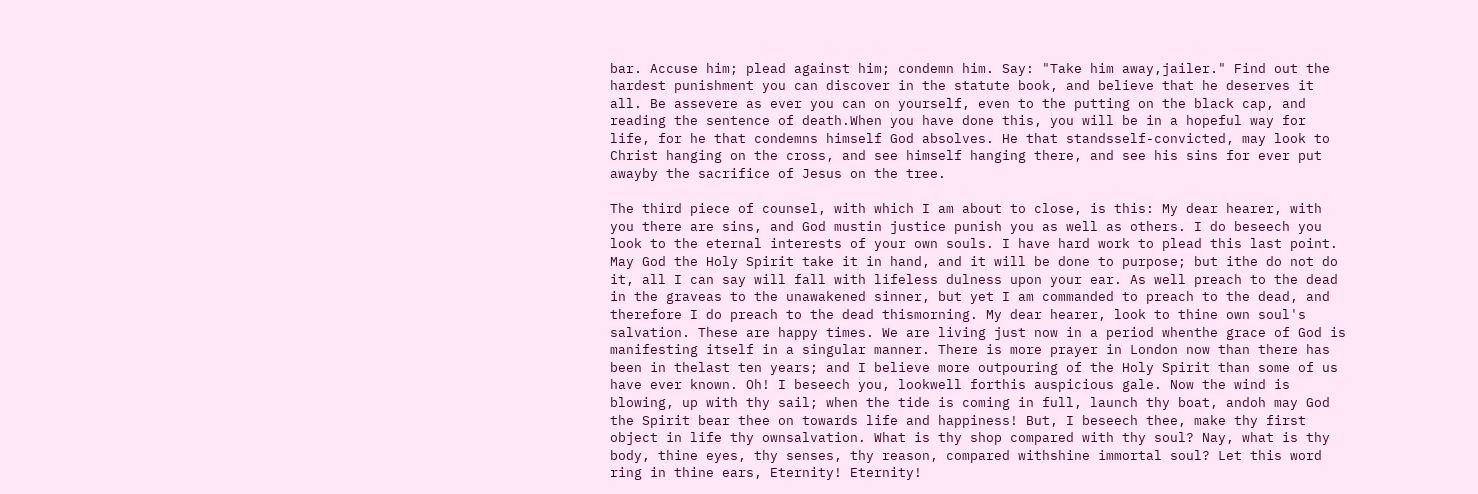bar. Accuse him; plead against him; condemn him. Say: "Take him away,jailer." Find out the hardest punishment you can discover in the statute book, and believe that he deserves it all. Be assevere as ever you can on yourself, even to the putting on the black cap, and reading the sentence of death.When you have done this, you will be in a hopeful way for life, for he that condemns himself God absolves. He that standsself-convicted, may look to Christ hanging on the cross, and see himself hanging there, and see his sins for ever put awayby the sacrifice of Jesus on the tree.

The third piece of counsel, with which I am about to close, is this: My dear hearer, with you there are sins, and God mustin justice punish you as well as others. I do beseech you look to the eternal interests of your own souls. I have hard work to plead this last point. May God the Holy Spirit take it in hand, and it will be done to purpose; but ithe do not do it, all I can say will fall with lifeless dulness upon your ear. As well preach to the dead in the graveas to the unawakened sinner, but yet I am commanded to preach to the dead, and therefore I do preach to the dead thismorning. My dear hearer, look to thine own soul's salvation. These are happy times. We are living just now in a period whenthe grace of God is manifesting itself in a singular manner. There is more prayer in London now than there has been in thelast ten years; and I believe more outpouring of the Holy Spirit than some of us have ever known. Oh! I beseech you, lookwell forthis auspicious gale. Now the wind is blowing, up with thy sail; when the tide is coming in full, launch thy boat, andoh may God the Spirit bear thee on towards life and happiness! But, I beseech thee, make thy first object in life thy ownsalvation. What is thy shop compared with thy soul? Nay, what is thy body, thine eyes, thy senses, thy reason, compared withshine immortal soul? Let this word ring in thine ears, Eternity! Eternity!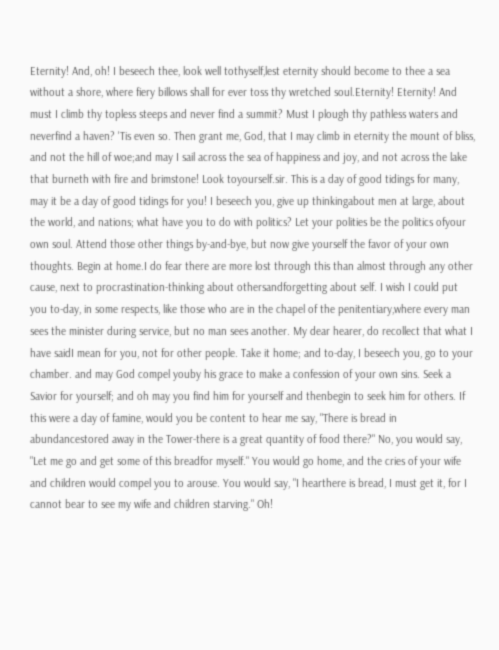Eternity! And, oh! I beseech thee, look well tothyself,lest eternity should become to thee a sea without a shore, where fiery billows shall for ever toss thy wretched soul.Eternity! Eternity! And must I climb thy topless steeps and never find a summit? Must I plough thy pathless waters and neverfind a haven? 'Tis even so. Then grant me, God, that I may climb in eternity the mount of bliss, and not the hill of woe;and may I sail across the sea of happiness and joy, and not across the lake that burneth with fire and brimstone! Look toyourself.sir. This is a day of good tidings for many, may it be a day of good tidings for you! I beseech you, give up thinkingabout men at large, about the world, and nations; what have you to do with politics? Let your polities be the politics ofyour own soul. Attend those other things by-and-bye, but now give yourself the favor of your own thoughts. Begin at home.I do fear there are more lost through this than almost through any other cause, next to procrastination-thinking about othersandforgetting about self. I wish I could put you to-day, in some respects, like those who are in the chapel of the penitentiary,where every man sees the minister during service, but no man sees another. My dear hearer, do recollect that what I have saidI mean for you, not for other people. Take it home; and to-day, I beseech you, go to your chamber. and may God compel youby his grace to make a confession of your own sins. Seek a Savior for yourself; and oh may you find him for yourself and thenbegin to seek him for others. If this were a day of famine, would you be content to hear me say, "There is bread in abundancestored away in the Tower-there is a great quantity of food there?" No, you would say, "Let me go and get some of this breadfor myself." You would go home, and the cries of your wife and children would compel you to arouse. You would say, "I hearthere is bread, I must get it, for I cannot bear to see my wife and children starving." Oh!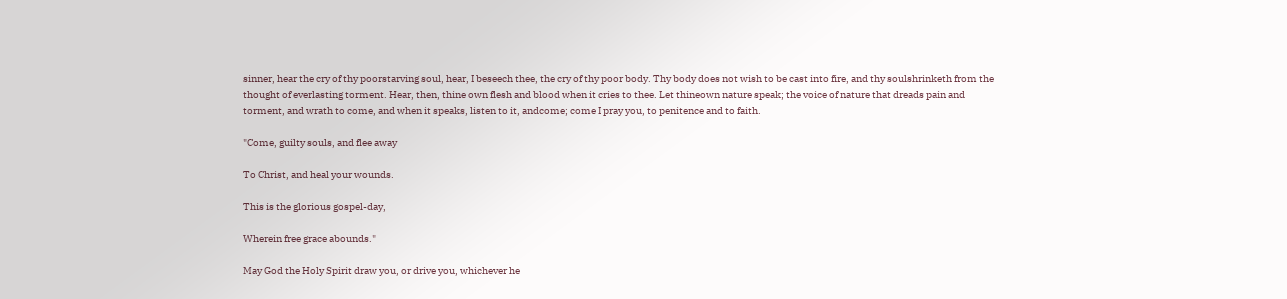sinner, hear the cry of thy poorstarving soul, hear, I beseech thee, the cry of thy poor body. Thy body does not wish to be cast into fire, and thy soulshrinketh from the thought of everlasting torment. Hear, then, thine own flesh and blood when it cries to thee. Let thineown nature speak; the voice of nature that dreads pain and torment, and wrath to come, and when it speaks, listen to it, andcome; come I pray you, to penitence and to faith.

"Come, guilty souls, and flee away

To Christ, and heal your wounds.

This is the glorious gospel-day,

Wherein free grace abounds."

May God the Holy Spirit draw you, or drive you, whichever he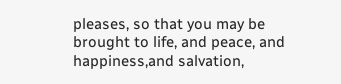pleases, so that you may be brought to life, and peace, and happiness,and salvation,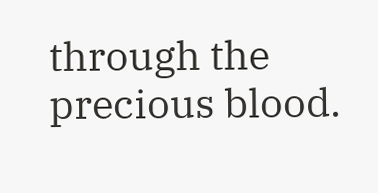through the precious blood.